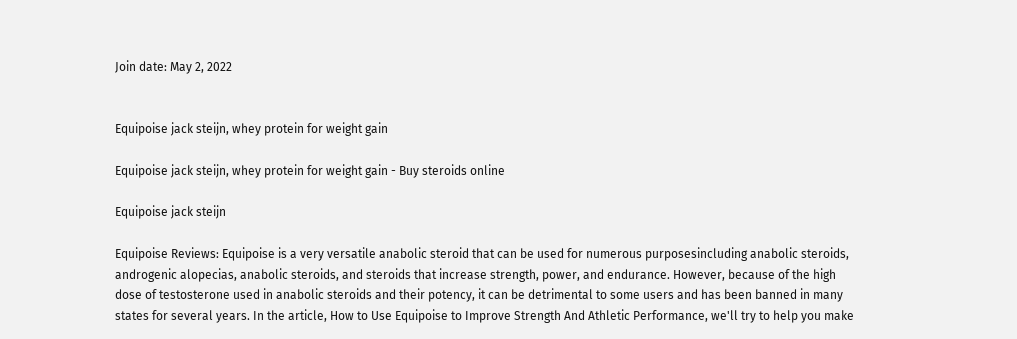Join date: May 2, 2022


Equipoise jack steijn, whey protein for weight gain

Equipoise jack steijn, whey protein for weight gain - Buy steroids online

Equipoise jack steijn

Equipoise Reviews: Equipoise is a very versatile anabolic steroid that can be used for numerous purposesincluding anabolic steroids, androgenic alopecias, anabolic steroids, and steroids that increase strength, power, and endurance. However, because of the high dose of testosterone used in anabolic steroids and their potency, it can be detrimental to some users and has been banned in many states for several years. In the article, How to Use Equipoise to Improve Strength And Athletic Performance, we'll try to help you make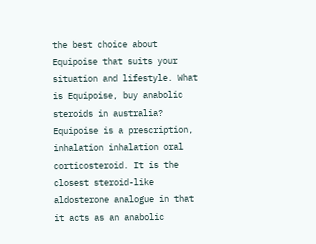the best choice about Equipoise that suits your situation and lifestyle. What is Equipoise, buy anabolic steroids in australia? Equipoise is a prescription, inhalation inhalation oral corticosteroid. It is the closest steroid-like aldosterone analogue in that it acts as an anabolic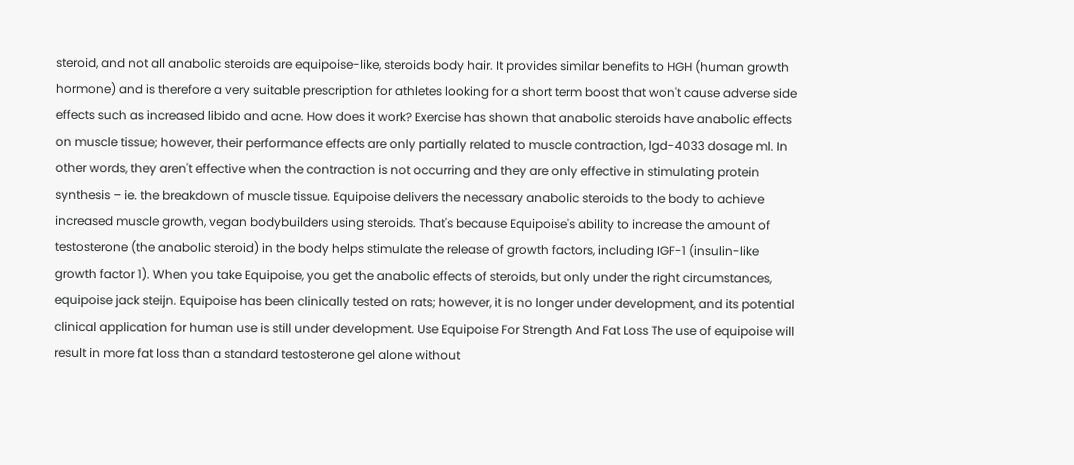steroid, and not all anabolic steroids are equipoise-like, steroids body hair. It provides similar benefits to HGH (human growth hormone) and is therefore a very suitable prescription for athletes looking for a short term boost that won't cause adverse side effects such as increased libido and acne. How does it work? Exercise has shown that anabolic steroids have anabolic effects on muscle tissue; however, their performance effects are only partially related to muscle contraction, lgd-4033 dosage ml. In other words, they aren't effective when the contraction is not occurring and they are only effective in stimulating protein synthesis – ie. the breakdown of muscle tissue. Equipoise delivers the necessary anabolic steroids to the body to achieve increased muscle growth, vegan bodybuilders using steroids. That's because Equipoise's ability to increase the amount of testosterone (the anabolic steroid) in the body helps stimulate the release of growth factors, including IGF-1 (insulin-like growth factor 1). When you take Equipoise, you get the anabolic effects of steroids, but only under the right circumstances, equipoise jack steijn. Equipoise has been clinically tested on rats; however, it is no longer under development, and its potential clinical application for human use is still under development. Use Equipoise For Strength And Fat Loss The use of equipoise will result in more fat loss than a standard testosterone gel alone without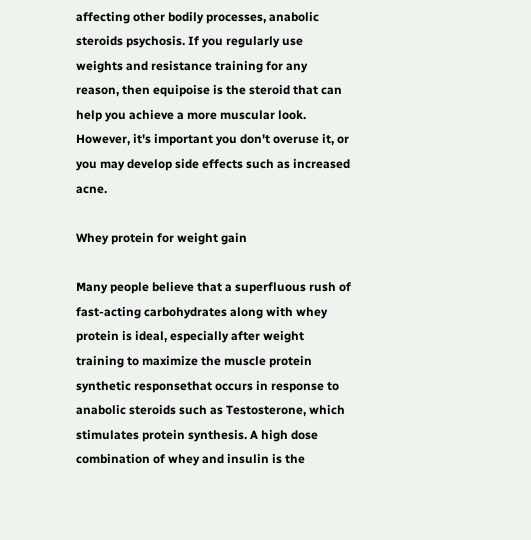affecting other bodily processes, anabolic steroids psychosis. If you regularly use weights and resistance training for any reason, then equipoise is the steroid that can help you achieve a more muscular look. However, it's important you don't overuse it, or you may develop side effects such as increased acne.

Whey protein for weight gain

Many people believe that a superfluous rush of fast-acting carbohydrates along with whey protein is ideal, especially after weight training to maximize the muscle protein synthetic responsethat occurs in response to anabolic steroids such as Testosterone, which stimulates protein synthesis. A high dose combination of whey and insulin is the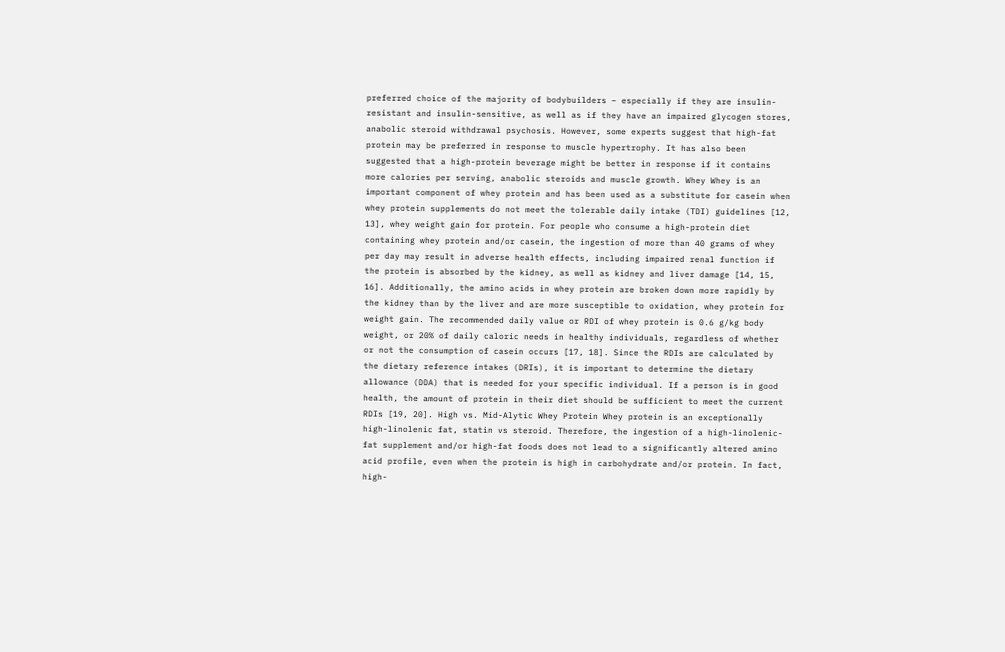preferred choice of the majority of bodybuilders – especially if they are insulin-resistant and insulin-sensitive, as well as if they have an impaired glycogen stores, anabolic steroid withdrawal psychosis. However, some experts suggest that high-fat protein may be preferred in response to muscle hypertrophy. It has also been suggested that a high-protein beverage might be better in response if it contains more calories per serving, anabolic steroids and muscle growth. Whey Whey is an important component of whey protein and has been used as a substitute for casein when whey protein supplements do not meet the tolerable daily intake (TDI) guidelines [12, 13], whey weight gain for protein. For people who consume a high-protein diet containing whey protein and/or casein, the ingestion of more than 40 grams of whey per day may result in adverse health effects, including impaired renal function if the protein is absorbed by the kidney, as well as kidney and liver damage [14, 15, 16]. Additionally, the amino acids in whey protein are broken down more rapidly by the kidney than by the liver and are more susceptible to oxidation, whey protein for weight gain. The recommended daily value or RDI of whey protein is 0.6 g/kg body weight, or 20% of daily caloric needs in healthy individuals, regardless of whether or not the consumption of casein occurs [17, 18]. Since the RDIs are calculated by the dietary reference intakes (DRIs), it is important to determine the dietary allowance (DDA) that is needed for your specific individual. If a person is in good health, the amount of protein in their diet should be sufficient to meet the current RDIs [19, 20]. High vs. Mid-Alytic Whey Protein Whey protein is an exceptionally high-linolenic fat, statin vs steroid. Therefore, the ingestion of a high-linolenic-fat supplement and/or high-fat foods does not lead to a significantly altered amino acid profile, even when the protein is high in carbohydrate and/or protein. In fact, high-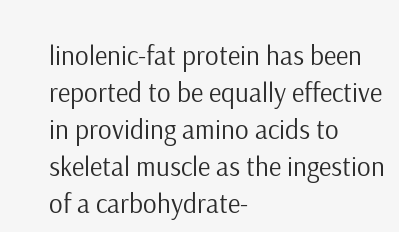linolenic-fat protein has been reported to be equally effective in providing amino acids to skeletal muscle as the ingestion of a carbohydrate-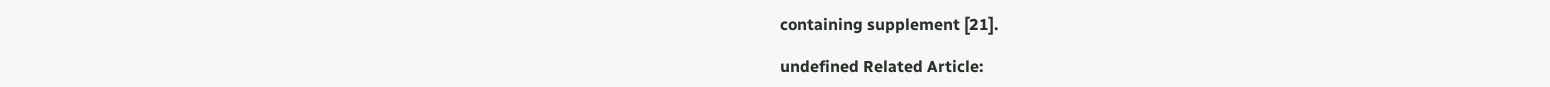containing supplement [21].

undefined Related Article: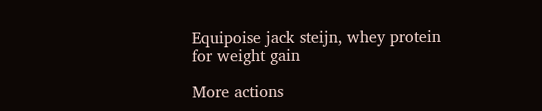Equipoise jack steijn, whey protein for weight gain

More actions